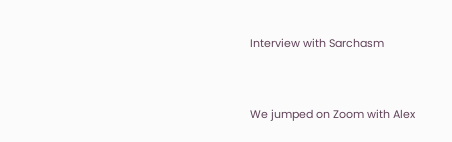Interview with Sarchasm


We jumped on Zoom with Alex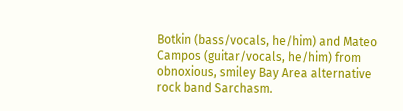Botkin (bass/vocals, he/him) and Mateo Campos (guitar/vocals, he/him) from obnoxious, smiley Bay Area alternative rock band Sarchasm.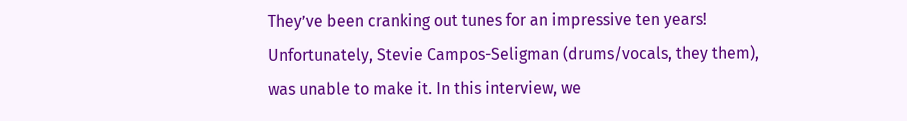They’ve been cranking out tunes for an impressive ten years! Unfortunately, Stevie Campos-Seligman (drums/vocals, they them), was unable to make it. In this interview, we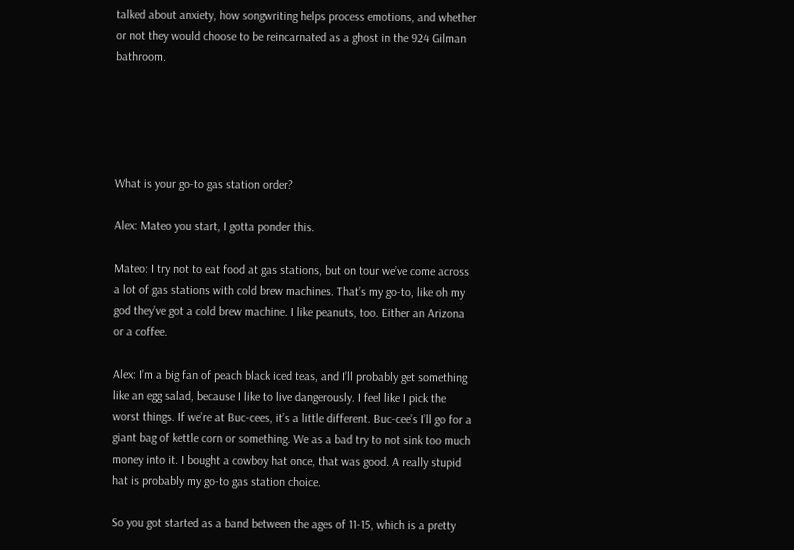talked about anxiety, how songwriting helps process emotions, and whether or not they would choose to be reincarnated as a ghost in the 924 Gilman bathroom.





What is your go-to gas station order?

Alex: Mateo you start, I gotta ponder this.

Mateo: I try not to eat food at gas stations, but on tour we’ve come across a lot of gas stations with cold brew machines. That’s my go-to, like oh my god they’ve got a cold brew machine. I like peanuts, too. Either an Arizona or a coffee.

Alex: I’m a big fan of peach black iced teas, and I’ll probably get something like an egg salad, because I like to live dangerously. I feel like I pick the worst things. If we’re at Buc-cees, it’s a little different. Buc-cee’s I’ll go for a giant bag of kettle corn or something. We as a bad try to not sink too much money into it. I bought a cowboy hat once, that was good. A really stupid hat is probably my go-to gas station choice.

So you got started as a band between the ages of 11-15, which is a pretty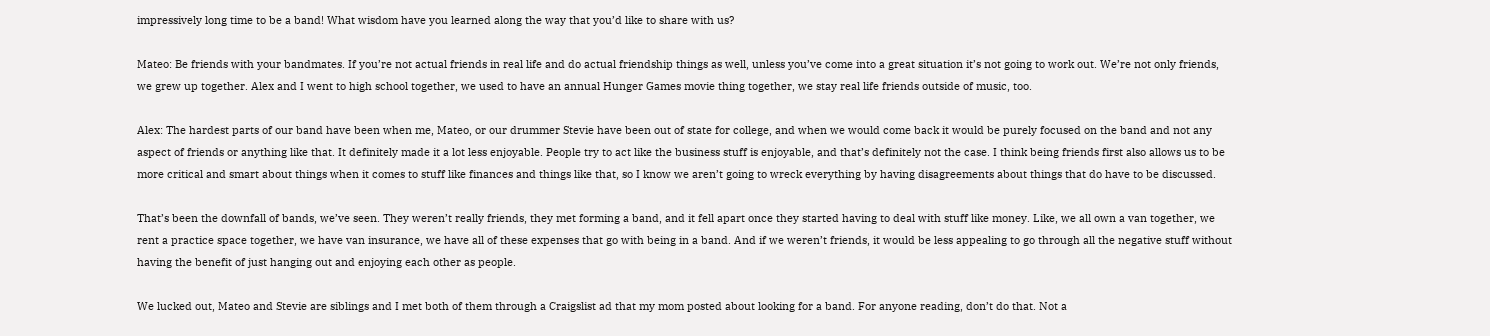impressively long time to be a band! What wisdom have you learned along the way that you’d like to share with us?

Mateo: Be friends with your bandmates. If you’re not actual friends in real life and do actual friendship things as well, unless you’ve come into a great situation it’s not going to work out. We’re not only friends, we grew up together. Alex and I went to high school together, we used to have an annual Hunger Games movie thing together, we stay real life friends outside of music, too.

Alex: The hardest parts of our band have been when me, Mateo, or our drummer Stevie have been out of state for college, and when we would come back it would be purely focused on the band and not any aspect of friends or anything like that. It definitely made it a lot less enjoyable. People try to act like the business stuff is enjoyable, and that’s definitely not the case. I think being friends first also allows us to be more critical and smart about things when it comes to stuff like finances and things like that, so I know we aren’t going to wreck everything by having disagreements about things that do have to be discussed.

That’s been the downfall of bands, we’ve seen. They weren’t really friends, they met forming a band, and it fell apart once they started having to deal with stuff like money. Like, we all own a van together, we rent a practice space together, we have van insurance, we have all of these expenses that go with being in a band. And if we weren’t friends, it would be less appealing to go through all the negative stuff without having the benefit of just hanging out and enjoying each other as people.

We lucked out, Mateo and Stevie are siblings and I met both of them through a Craigslist ad that my mom posted about looking for a band. For anyone reading, don’t do that. Not a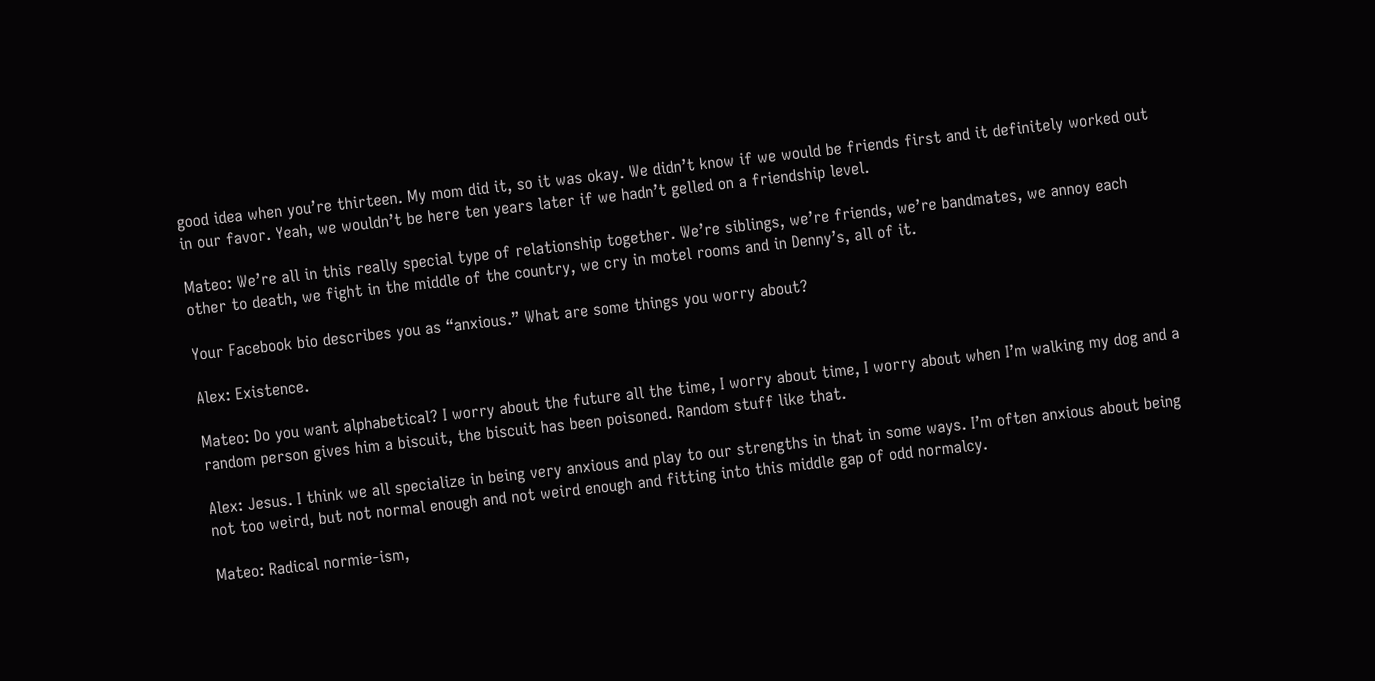good idea when you’re thirteen. My mom did it, so it was okay. We didn’t know if we would be friends first and it definitely worked out in our favor. Yeah, we wouldn’t be here ten years later if we hadn’t gelled on a friendship level.

Mateo: We’re all in this really special type of relationship together. We’re siblings, we’re friends, we’re bandmates, we annoy each other to death, we fight in the middle of the country, we cry in motel rooms and in Denny’s, all of it.

Your Facebook bio describes you as “anxious.” What are some things you worry about?

Alex: Existence.

Mateo: Do you want alphabetical? I worry about the future all the time, I worry about time, I worry about when I’m walking my dog and a random person gives him a biscuit, the biscuit has been poisoned. Random stuff like that.

Alex: Jesus. I think we all specialize in being very anxious and play to our strengths in that in some ways. I’m often anxious about being not too weird, but not normal enough and not weird enough and fitting into this middle gap of odd normalcy.

Mateo: Radical normie-ism,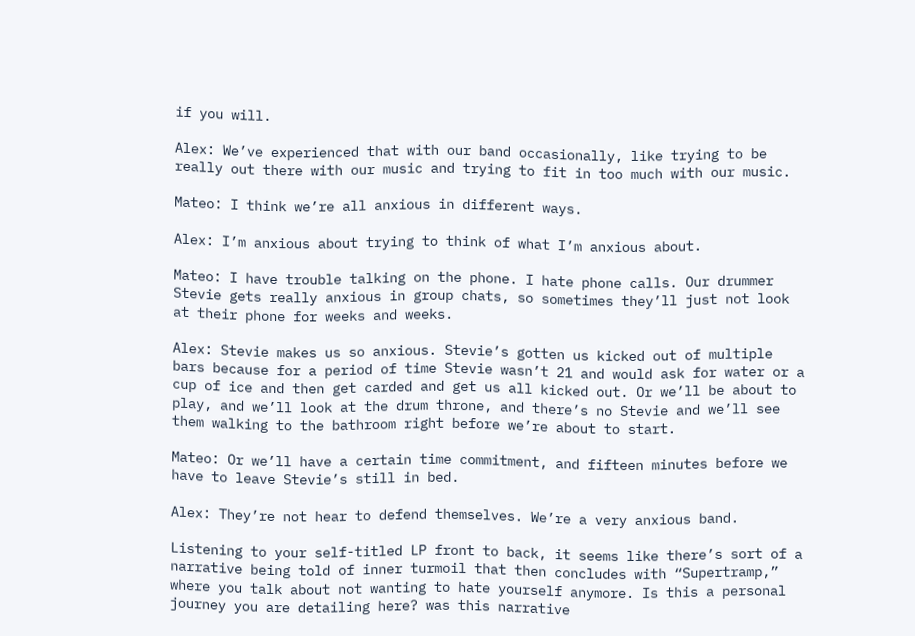if you will.

Alex: We’ve experienced that with our band occasionally, like trying to be really out there with our music and trying to fit in too much with our music.

Mateo: I think we’re all anxious in different ways.

Alex: I’m anxious about trying to think of what I’m anxious about.

Mateo: I have trouble talking on the phone. I hate phone calls. Our drummer Stevie gets really anxious in group chats, so sometimes they’ll just not look at their phone for weeks and weeks.

Alex: Stevie makes us so anxious. Stevie’s gotten us kicked out of multiple bars because for a period of time Stevie wasn’t 21 and would ask for water or a cup of ice and then get carded and get us all kicked out. Or we’ll be about to play, and we’ll look at the drum throne, and there’s no Stevie and we’ll see them walking to the bathroom right before we’re about to start.

Mateo: Or we’ll have a certain time commitment, and fifteen minutes before we have to leave Stevie’s still in bed.

Alex: They’re not hear to defend themselves. We’re a very anxious band.

Listening to your self-titled LP front to back, it seems like there’s sort of a narrative being told of inner turmoil that then concludes with “Supertramp,” where you talk about not wanting to hate yourself anymore. Is this a personal journey you are detailing here? was this narrative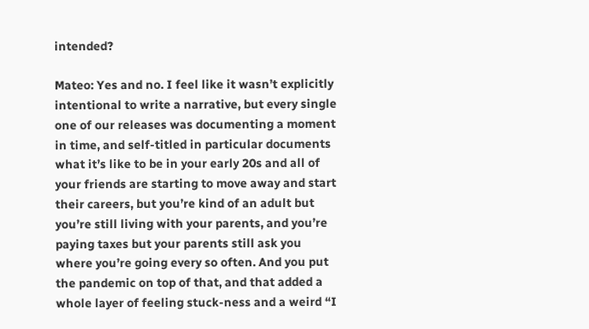intended?

Mateo: Yes and no. I feel like it wasn’t explicitly intentional to write a narrative, but every single one of our releases was documenting a moment in time, and self-titled in particular documents what it’s like to be in your early 20s and all of your friends are starting to move away and start their careers, but you’re kind of an adult but you’re still living with your parents, and you’re paying taxes but your parents still ask you where you’re going every so often. And you put the pandemic on top of that, and that added a whole layer of feeling stuck-ness and a weird “I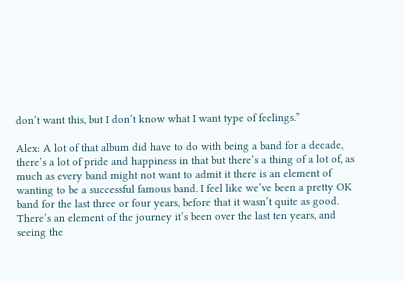don’t want this, but I don’t know what I want type of feelings.”

Alex: A lot of that album did have to do with being a band for a decade, there’s a lot of pride and happiness in that but there’s a thing of a lot of, as much as every band might not want to admit it there is an element of wanting to be a successful famous band. I feel like we’ve been a pretty OK band for the last three or four years, before that it wasn’t quite as good. There’s an element of the journey it’s been over the last ten years, and seeing the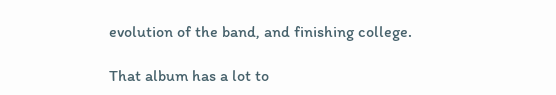evolution of the band, and finishing college.

That album has a lot to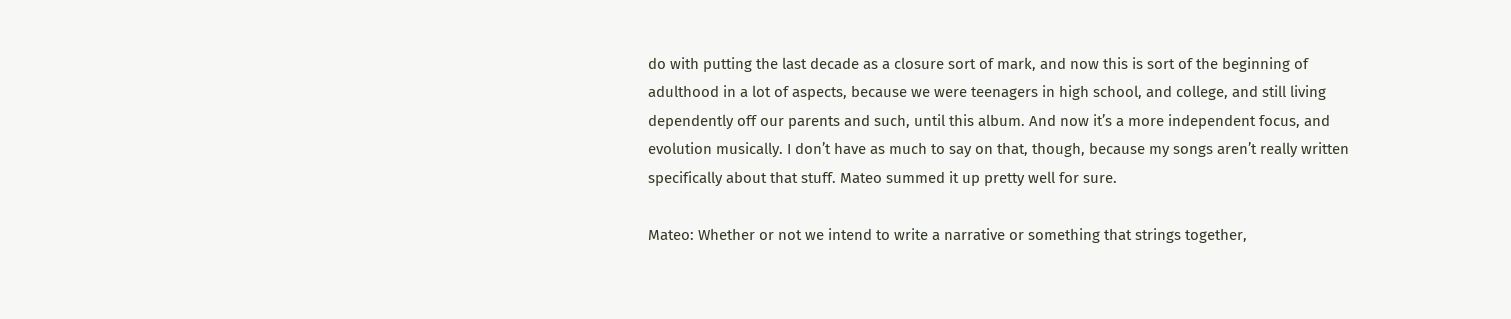do with putting the last decade as a closure sort of mark, and now this is sort of the beginning of adulthood in a lot of aspects, because we were teenagers in high school, and college, and still living dependently off our parents and such, until this album. And now it’s a more independent focus, and evolution musically. I don’t have as much to say on that, though, because my songs aren’t really written specifically about that stuff. Mateo summed it up pretty well for sure.

Mateo: Whether or not we intend to write a narrative or something that strings together,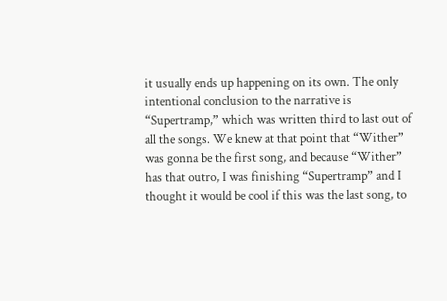it usually ends up happening on its own. The only intentional conclusion to the narrative is “Supertramp,” which was written third to last out of all the songs. We knew at that point that “Wither” was gonna be the first song, and because “Wither” has that outro, I was finishing “Supertramp” and I thought it would be cool if this was the last song, to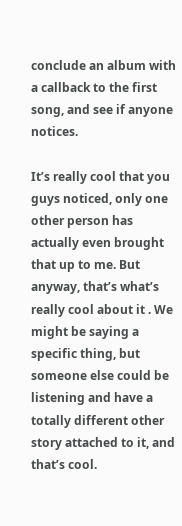conclude an album with a callback to the first song, and see if anyone notices.

It’s really cool that you guys noticed, only one other person has actually even brought that up to me. But anyway, that’s what’s really cool about it . We might be saying a specific thing, but someone else could be listening and have a totally different other story attached to it, and that’s cool.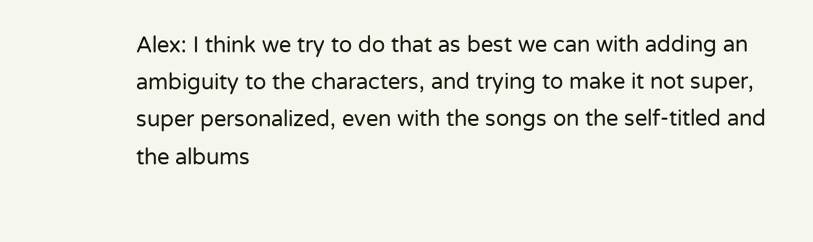Alex: I think we try to do that as best we can with adding an ambiguity to the characters, and trying to make it not super, super personalized, even with the songs on the self-titled and the albums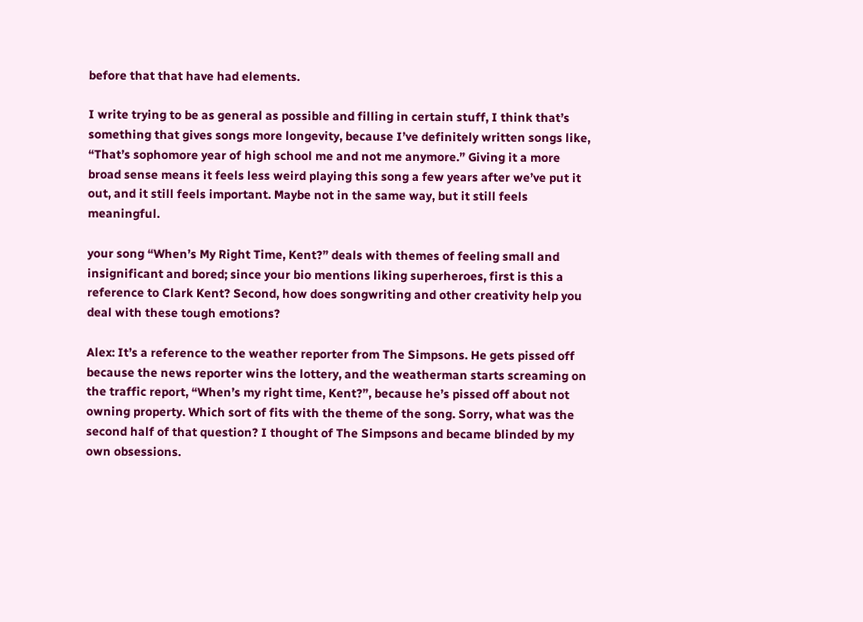before that that have had elements.

I write trying to be as general as possible and filling in certain stuff, I think that’s something that gives songs more longevity, because I’ve definitely written songs like, “That’s sophomore year of high school me and not me anymore.” Giving it a more broad sense means it feels less weird playing this song a few years after we’ve put it out, and it still feels important. Maybe not in the same way, but it still feels meaningful.

your song “When’s My Right Time, Kent?” deals with themes of feeling small and insignificant and bored; since your bio mentions liking superheroes, first is this a reference to Clark Kent? Second, how does songwriting and other creativity help you deal with these tough emotions?

Alex: It’s a reference to the weather reporter from The Simpsons. He gets pissed off because the news reporter wins the lottery, and the weatherman starts screaming on the traffic report, “When’s my right time, Kent?”, because he’s pissed off about not owning property. Which sort of fits with the theme of the song. Sorry, what was the second half of that question? I thought of The Simpsons and became blinded by my own obsessions.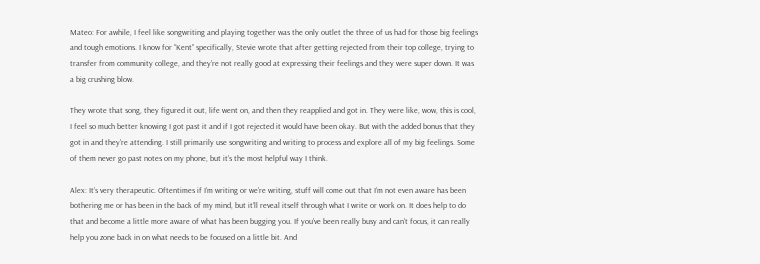Mateo: For awhile, I feel like songwriting and playing together was the only outlet the three of us had for those big feelings and tough emotions. I know for “Kent” specifically, Stevie wrote that after getting rejected from their top college, trying to transfer from community college, and they’re not really good at expressing their feelings and they were super down. It was a big crushing blow.

They wrote that song, they figured it out, life went on, and then they reapplied and got in. They were like, wow, this is cool, I feel so much better knowing I got past it and if I got rejected it would have been okay. But with the added bonus that they got in and they’re attending. I still primarily use songwriting and writing to process and explore all of my big feelings. Some of them never go past notes on my phone, but it’s the most helpful way I think.

Alex: It’s very therapeutic. Oftentimes if I’m writing or we’re writing, stuff will come out that I’m not even aware has been bothering me or has been in the back of my mind, but it’ll reveal itself through what I write or work on. It does help to do that and become a little more aware of what has been bugging you. If you’ve been really busy and can’t focus, it can really help you zone back in on what needs to be focused on a little bit. And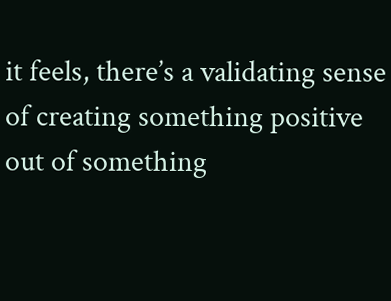it feels, there’s a validating sense of creating something positive out of something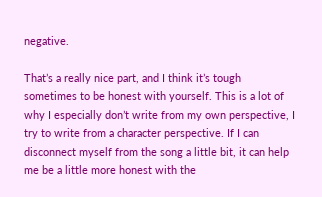negative.

That’s a really nice part, and I think it’s tough sometimes to be honest with yourself. This is a lot of why I especially don’t write from my own perspective, I try to write from a character perspective. If I can disconnect myself from the song a little bit, it can help me be a little more honest with the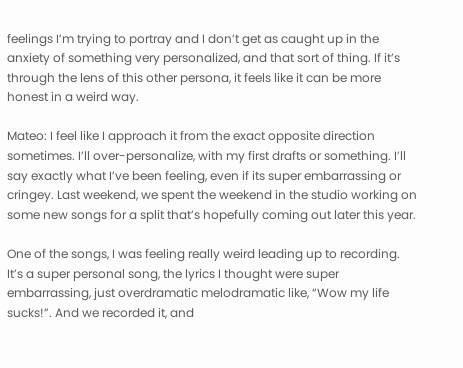feelings I’m trying to portray and I don’t get as caught up in the anxiety of something very personalized, and that sort of thing. If it’s through the lens of this other persona, it feels like it can be more honest in a weird way.

Mateo: I feel like I approach it from the exact opposite direction sometimes. I’ll over-personalize, with my first drafts or something. I’ll say exactly what I’ve been feeling, even if its super embarrassing or cringey. Last weekend, we spent the weekend in the studio working on some new songs for a split that’s hopefully coming out later this year.

One of the songs, I was feeling really weird leading up to recording. It’s a super personal song, the lyrics I thought were super embarrassing, just overdramatic melodramatic like, “Wow my life sucks!”. And we recorded it, and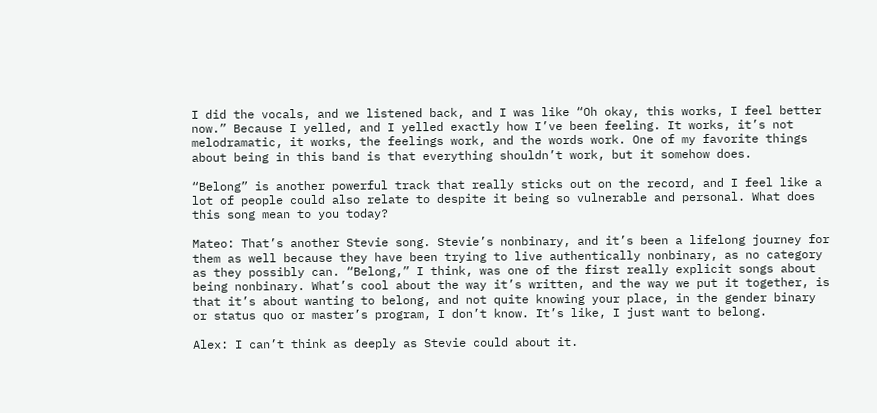I did the vocals, and we listened back, and I was like “Oh okay, this works, I feel better now.” Because I yelled, and I yelled exactly how I’ve been feeling. It works, it’s not melodramatic, it works, the feelings work, and the words work. One of my favorite things about being in this band is that everything shouldn’t work, but it somehow does.

“Belong” is another powerful track that really sticks out on the record, and I feel like a lot of people could also relate to despite it being so vulnerable and personal. What does this song mean to you today?

Mateo: That’s another Stevie song. Stevie’s nonbinary, and it’s been a lifelong journey for them as well because they have been trying to live authentically nonbinary, as no category as they possibly can. “Belong,” I think, was one of the first really explicit songs about being nonbinary. What’s cool about the way it’s written, and the way we put it together, is that it’s about wanting to belong, and not quite knowing your place, in the gender binary or status quo or master’s program, I don’t know. It’s like, I just want to belong.

Alex: I can’t think as deeply as Stevie could about it.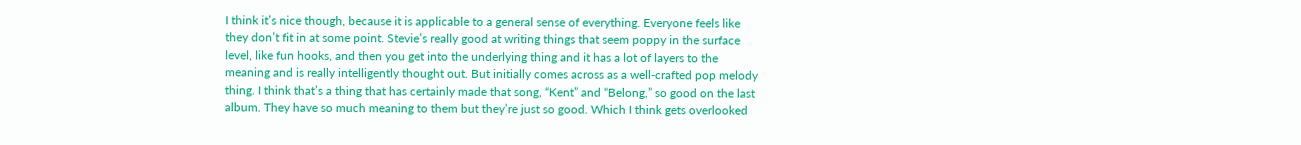I think it’s nice though, because it is applicable to a general sense of everything. Everyone feels like they don’t fit in at some point. Stevie’s really good at writing things that seem poppy in the surface level, like fun hooks, and then you get into the underlying thing and it has a lot of layers to the meaning and is really intelligently thought out. But initially comes across as a well-crafted pop melody thing. I think that’s a thing that has certainly made that song, “Kent” and “Belong,” so good on the last album. They have so much meaning to them but they’re just so good. Which I think gets overlooked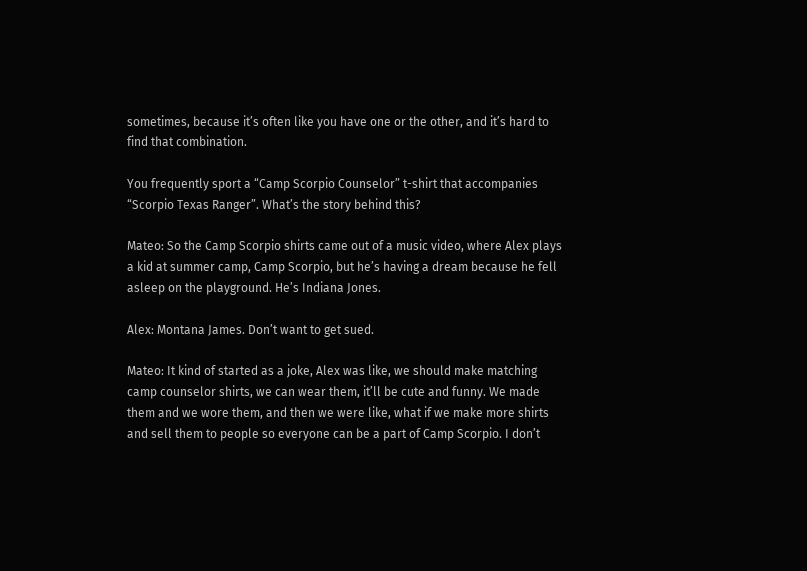sometimes, because it’s often like you have one or the other, and it’s hard to find that combination.

You frequently sport a “Camp Scorpio Counselor” t-shirt that accompanies “Scorpio Texas Ranger”. What’s the story behind this?

Mateo: So the Camp Scorpio shirts came out of a music video, where Alex plays a kid at summer camp, Camp Scorpio, but he’s having a dream because he fell asleep on the playground. He’s Indiana Jones.

Alex: Montana James. Don’t want to get sued.

Mateo: It kind of started as a joke, Alex was like, we should make matching camp counselor shirts, we can wear them, it’ll be cute and funny. We made them and we wore them, and then we were like, what if we make more shirts and sell them to people so everyone can be a part of Camp Scorpio. I don’t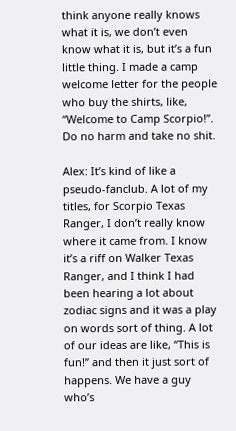think anyone really knows what it is, we don’t even know what it is, but it’s a fun little thing. I made a camp welcome letter for the people who buy the shirts, like, “Welcome to Camp Scorpio!”. Do no harm and take no shit.

Alex: It’s kind of like a pseudo-fanclub. A lot of my titles, for Scorpio Texas Ranger, I don’t really know where it came from. I know it’s a riff on Walker Texas Ranger, and I think I had been hearing a lot about zodiac signs and it was a play on words sort of thing. A lot of our ideas are like, “This is fun!” and then it just sort of happens. We have a guy who’s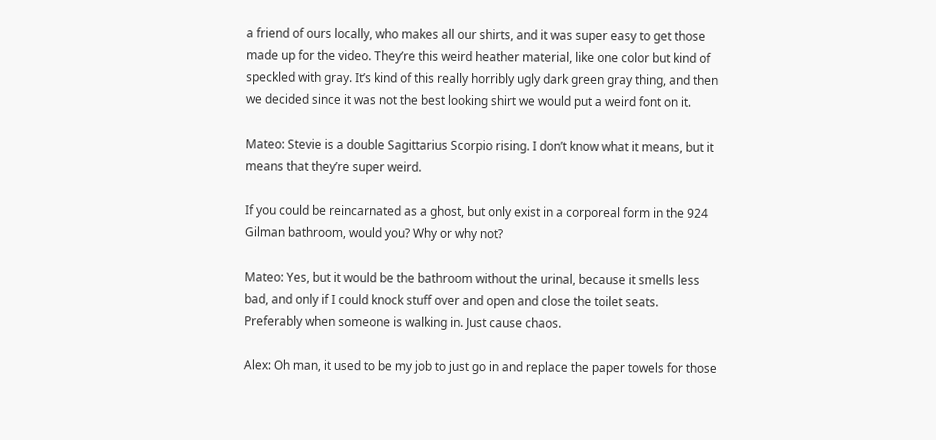a friend of ours locally, who makes all our shirts, and it was super easy to get those made up for the video. They’re this weird heather material, like one color but kind of speckled with gray. It’s kind of this really horribly ugly dark green gray thing, and then we decided since it was not the best looking shirt we would put a weird font on it.

Mateo: Stevie is a double Sagittarius Scorpio rising. I don’t know what it means, but it means that they’re super weird.

If you could be reincarnated as a ghost, but only exist in a corporeal form in the 924 Gilman bathroom, would you? Why or why not?

Mateo: Yes, but it would be the bathroom without the urinal, because it smells less bad, and only if I could knock stuff over and open and close the toilet seats. Preferably when someone is walking in. Just cause chaos.

Alex: Oh man, it used to be my job to just go in and replace the paper towels for those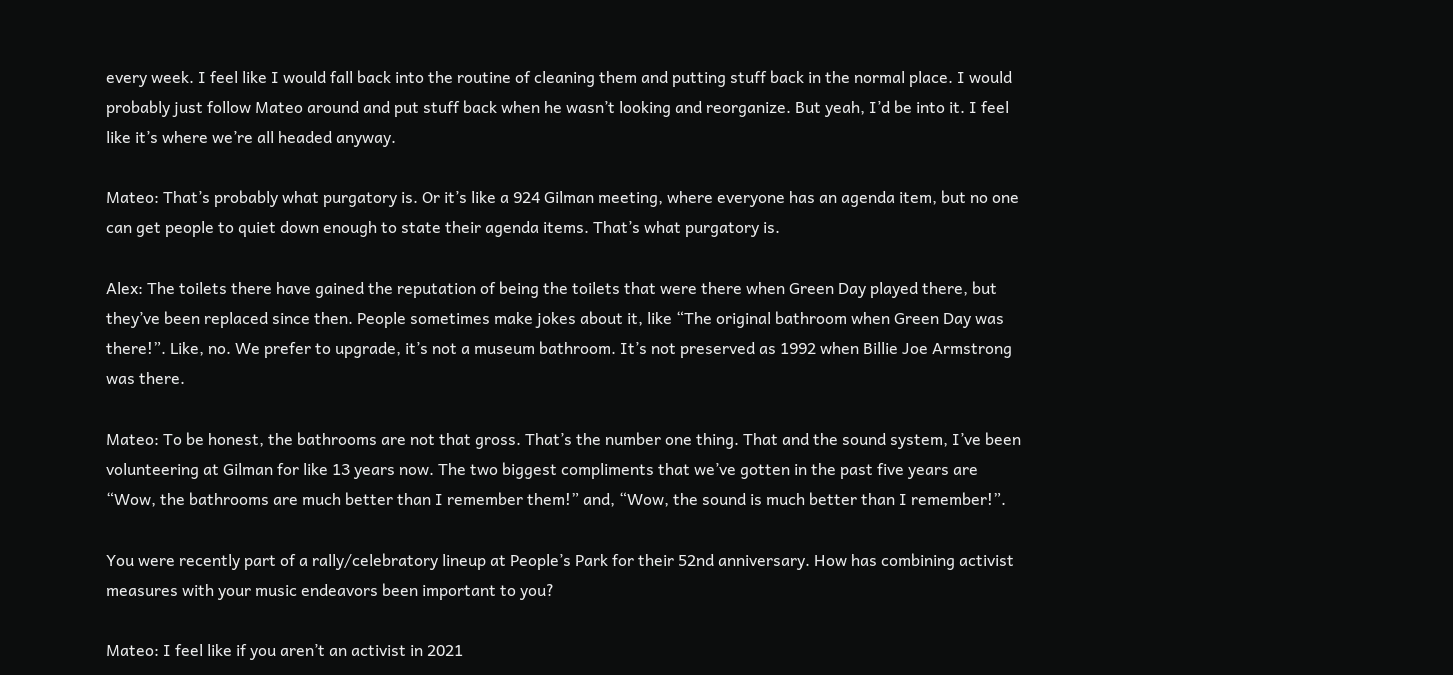every week. I feel like I would fall back into the routine of cleaning them and putting stuff back in the normal place. I would probably just follow Mateo around and put stuff back when he wasn’t looking and reorganize. But yeah, I’d be into it. I feel like it’s where we’re all headed anyway.

Mateo: That’s probably what purgatory is. Or it’s like a 924 Gilman meeting, where everyone has an agenda item, but no one can get people to quiet down enough to state their agenda items. That’s what purgatory is.

Alex: The toilets there have gained the reputation of being the toilets that were there when Green Day played there, but they’ve been replaced since then. People sometimes make jokes about it, like “The original bathroom when Green Day was there!”. Like, no. We prefer to upgrade, it’s not a museum bathroom. It’s not preserved as 1992 when Billie Joe Armstrong was there.

Mateo: To be honest, the bathrooms are not that gross. That’s the number one thing. That and the sound system, I’ve been volunteering at Gilman for like 13 years now. The two biggest compliments that we’ve gotten in the past five years are “Wow, the bathrooms are much better than I remember them!” and, “Wow, the sound is much better than I remember!”.

You were recently part of a rally/celebratory lineup at People’s Park for their 52nd anniversary. How has combining activist measures with your music endeavors been important to you?

Mateo: I feel like if you aren’t an activist in 2021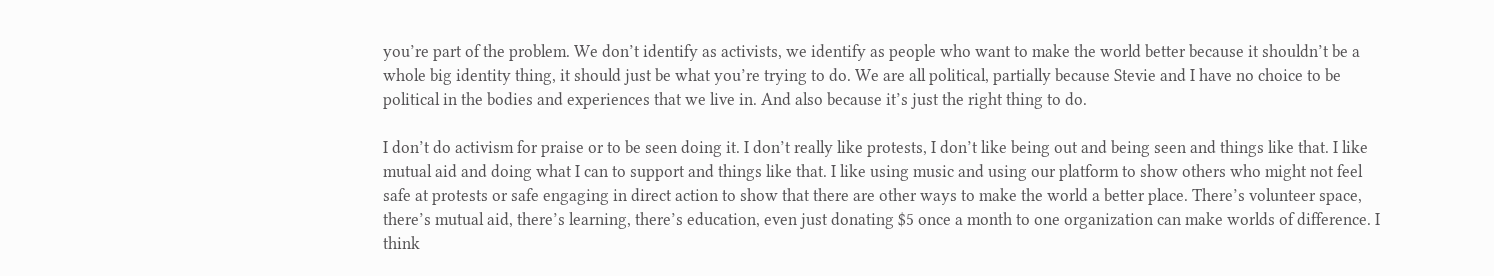you’re part of the problem. We don’t identify as activists, we identify as people who want to make the world better because it shouldn’t be a whole big identity thing, it should just be what you’re trying to do. We are all political, partially because Stevie and I have no choice to be political in the bodies and experiences that we live in. And also because it’s just the right thing to do.

I don’t do activism for praise or to be seen doing it. I don’t really like protests, I don’t like being out and being seen and things like that. I like mutual aid and doing what I can to support and things like that. I like using music and using our platform to show others who might not feel safe at protests or safe engaging in direct action to show that there are other ways to make the world a better place. There’s volunteer space, there’s mutual aid, there’s learning, there’s education, even just donating $5 once a month to one organization can make worlds of difference. I think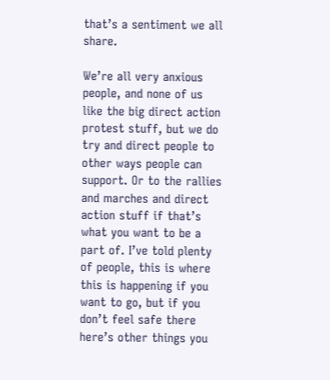that’s a sentiment we all share.

We’re all very anxious people, and none of us like the big direct action protest stuff, but we do try and direct people to other ways people can support. Or to the rallies and marches and direct action stuff if that’s what you want to be a part of. I’ve told plenty of people, this is where this is happening if you want to go, but if you don’t feel safe there here’s other things you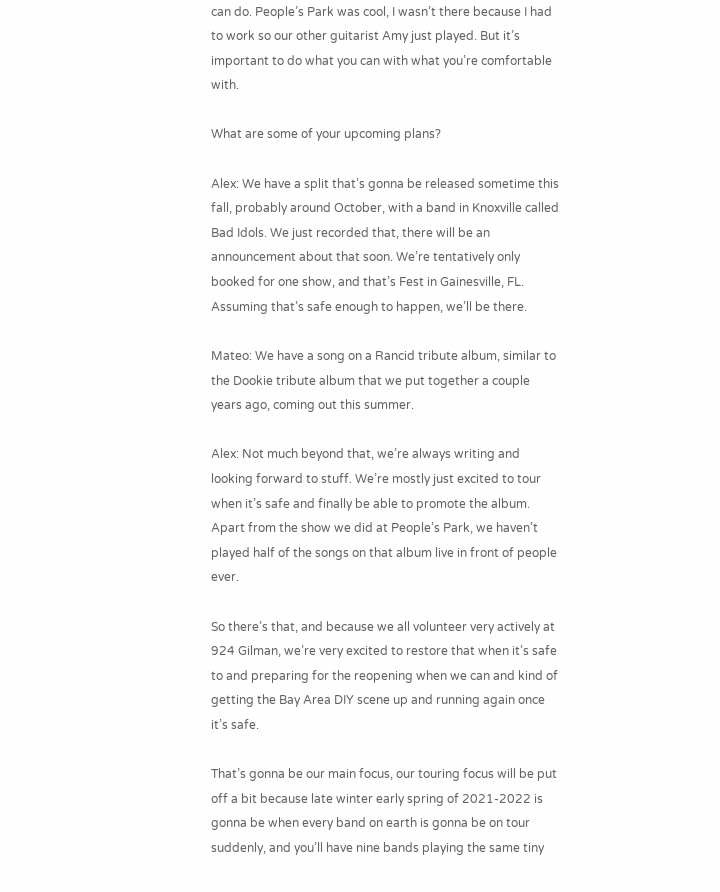can do. People’s Park was cool, I wasn’t there because I had to work so our other guitarist Amy just played. But it’s important to do what you can with what you’re comfortable with.

What are some of your upcoming plans?

Alex: We have a split that’s gonna be released sometime this fall, probably around October, with a band in Knoxville called Bad Idols. We just recorded that, there will be an announcement about that soon. We’re tentatively only booked for one show, and that’s Fest in Gainesville, FL. Assuming that’s safe enough to happen, we’ll be there.

Mateo: We have a song on a Rancid tribute album, similar to the Dookie tribute album that we put together a couple years ago, coming out this summer.

Alex: Not much beyond that, we’re always writing and looking forward to stuff. We’re mostly just excited to tour when it’s safe and finally be able to promote the album. Apart from the show we did at People’s Park, we haven’t played half of the songs on that album live in front of people ever.

So there’s that, and because we all volunteer very actively at 924 Gilman, we’re very excited to restore that when it’s safe to and preparing for the reopening when we can and kind of getting the Bay Area DIY scene up and running again once it’s safe.

That’s gonna be our main focus, our touring focus will be put off a bit because late winter early spring of 2021-2022 is gonna be when every band on earth is gonna be on tour suddenly, and you’ll have nine bands playing the same tiny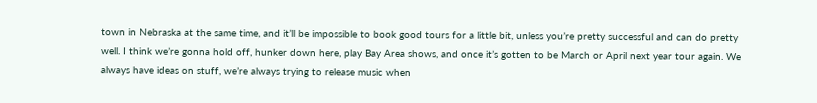town in Nebraska at the same time, and it’ll be impossible to book good tours for a little bit, unless you’re pretty successful and can do pretty well. I think we’re gonna hold off, hunker down here, play Bay Area shows, and once it’s gotten to be March or April next year tour again. We always have ideas on stuff, we’re always trying to release music when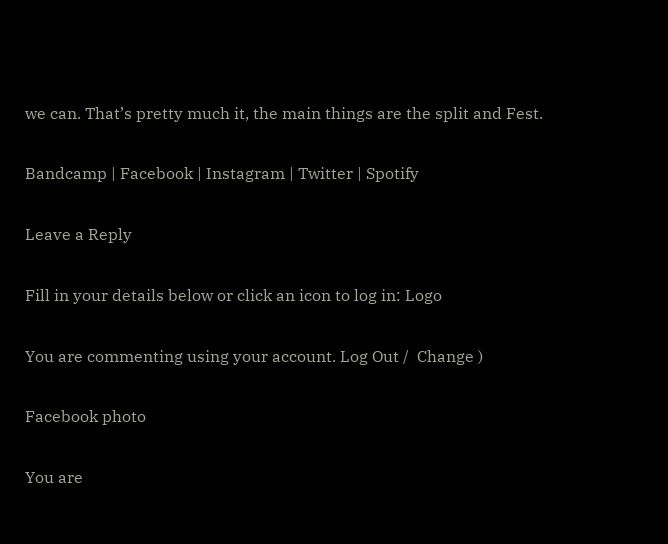we can. That’s pretty much it, the main things are the split and Fest.

Bandcamp | Facebook | Instagram | Twitter | Spotify

Leave a Reply

Fill in your details below or click an icon to log in: Logo

You are commenting using your account. Log Out /  Change )

Facebook photo

You are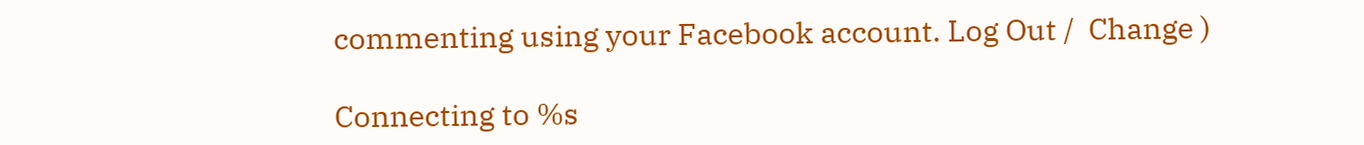commenting using your Facebook account. Log Out /  Change )

Connecting to %s